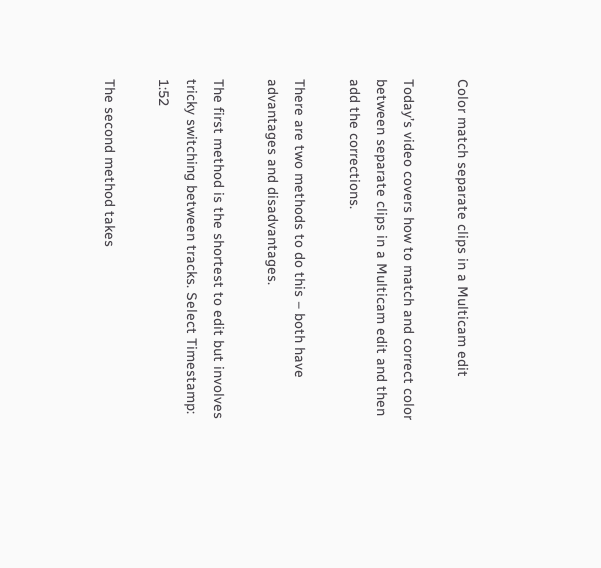Color match separate clips in a Multicam edit

Today’s video covers how to match and correct color between separate clips in a Multicam edit and then add the corrections.

There are two methods to do this – both have advantages and disadvantages.

The first method is the shortest to edit but involves tricky switching between tracks. Select Timestamp: 1:52

The second method takes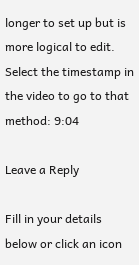longer to set up but is more logical to edit. Select the timestamp in the video to go to that method: 9:04

Leave a Reply

Fill in your details below or click an icon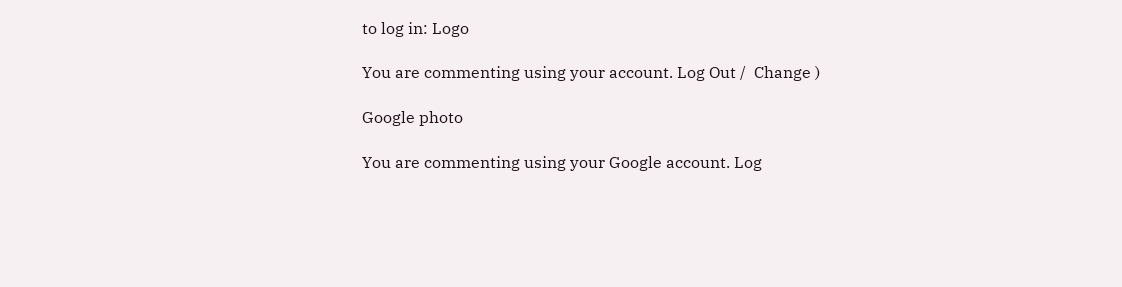to log in: Logo

You are commenting using your account. Log Out /  Change )

Google photo

You are commenting using your Google account. Log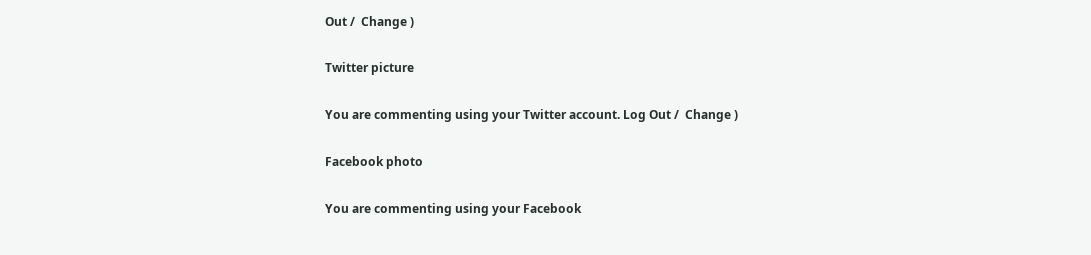Out /  Change )

Twitter picture

You are commenting using your Twitter account. Log Out /  Change )

Facebook photo

You are commenting using your Facebook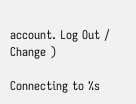account. Log Out /  Change )

Connecting to %s